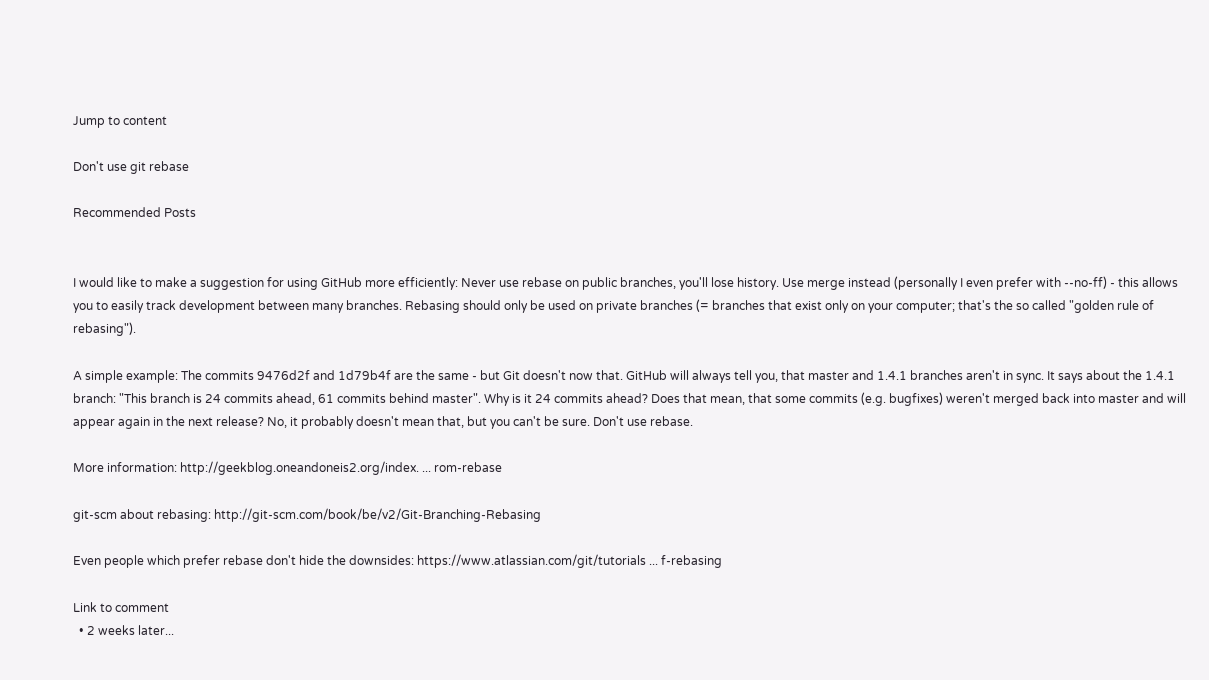Jump to content

Don't use git rebase

Recommended Posts


I would like to make a suggestion for using GitHub more efficiently: Never use rebase on public branches, you'll lose history. Use merge instead (personally I even prefer with --no-ff) - this allows you to easily track development between many branches. Rebasing should only be used on private branches (= branches that exist only on your computer; that's the so called "golden rule of rebasing").

A simple example: The commits 9476d2f and 1d79b4f are the same - but Git doesn't now that. GitHub will always tell you, that master and 1.4.1 branches aren't in sync. It says about the 1.4.1 branch: "This branch is 24 commits ahead, 61 commits behind master". Why is it 24 commits ahead? Does that mean, that some commits (e.g. bugfixes) weren't merged back into master and will appear again in the next release? No, it probably doesn't mean that, but you can't be sure. Don't use rebase.

More information: http://geekblog.oneandoneis2.org/index. ... rom-rebase

git-scm about rebasing: http://git-scm.com/book/be/v2/Git-Branching-Rebasing

Even people which prefer rebase don't hide the downsides: https://www.atlassian.com/git/tutorials ... f-rebasing

Link to comment
  • 2 weeks later...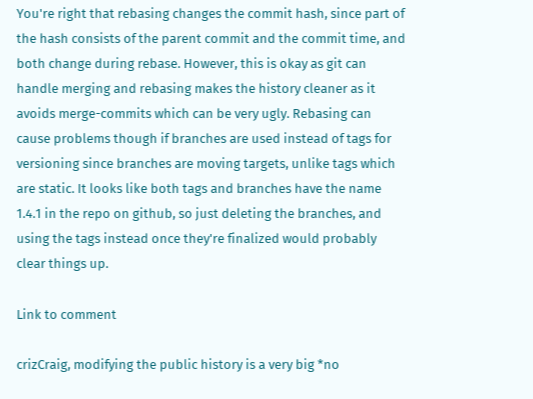You're right that rebasing changes the commit hash, since part of the hash consists of the parent commit and the commit time, and both change during rebase. However, this is okay as git can handle merging and rebasing makes the history cleaner as it avoids merge-commits which can be very ugly. Rebasing can cause problems though if branches are used instead of tags for versioning since branches are moving targets, unlike tags which are static. It looks like both tags and branches have the name 1.4.1 in the repo on github, so just deleting the branches, and using the tags instead once they're finalized would probably clear things up.

Link to comment

crizCraig, modifying the public history is a very big *no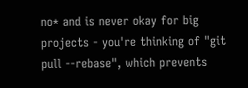no* and is never okay for big projects - you're thinking of "git pull --rebase", which prevents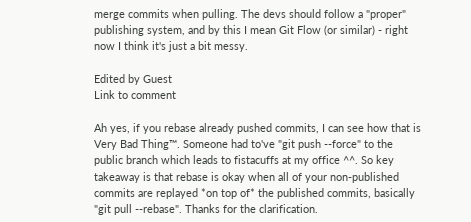merge commits when pulling. The devs should follow a "proper" publishing system, and by this I mean Git Flow (or similar) - right now I think it's just a bit messy.

Edited by Guest
Link to comment

Ah yes, if you rebase already pushed commits, I can see how that is Very Bad Thing™. Someone had to've "git push --force" to the public branch which leads to fistacuffs at my office ^^. So key takeaway is that rebase is okay when all of your non-published commits are replayed *on top of* the published commits, basically "git pull --rebase". Thanks for the clarification.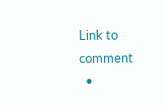Link to comment
  •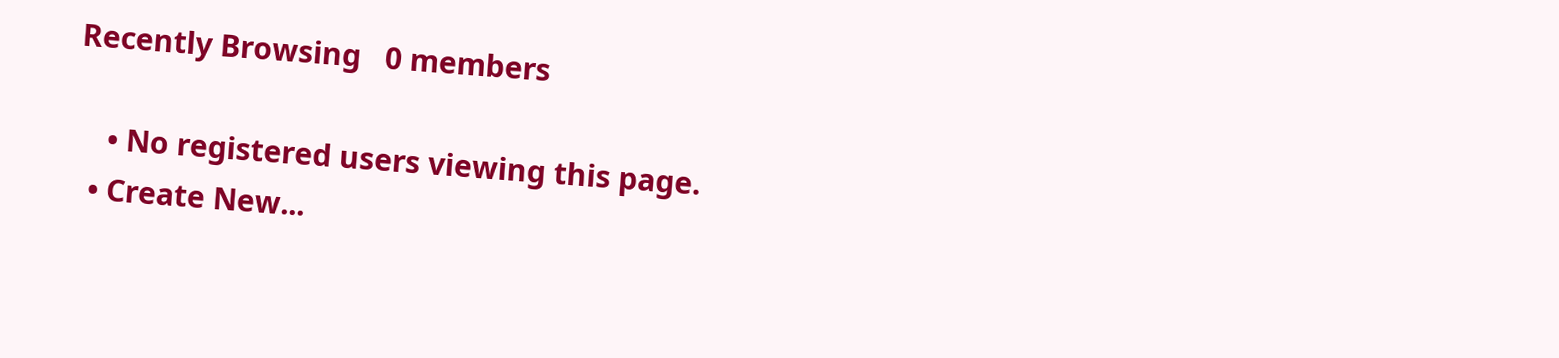Recently Browsing   0 members

    • No registered users viewing this page.
  • Create New...